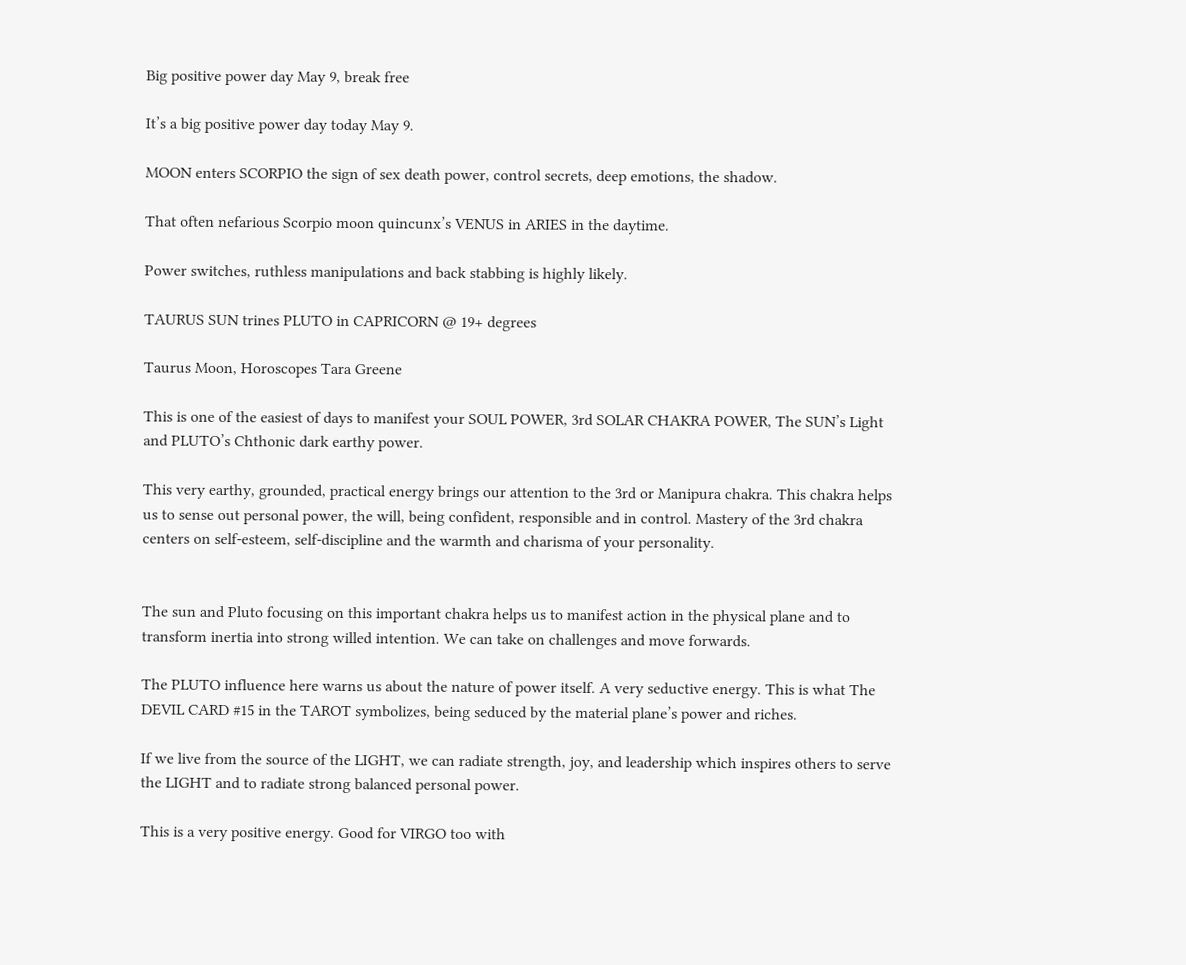Big positive power day May 9, break free

It’s a big positive power day today May 9.

MOON enters SCORPIO the sign of sex death power, control secrets, deep emotions, the shadow.

That often nefarious Scorpio moon quincunx’s VENUS in ARIES in the daytime.

Power switches, ruthless manipulations and back stabbing is highly likely.

TAURUS SUN trines PLUTO in CAPRICORN @ 19+ degrees

Taurus Moon, Horoscopes Tara Greene

This is one of the easiest of days to manifest your SOUL POWER, 3rd SOLAR CHAKRA POWER, The SUN’s Light and PLUTO’s Chthonic dark earthy power.

This very earthy, grounded, practical energy brings our attention to the 3rd or Manipura chakra. This chakra helps us to sense out personal power, the will, being confident, responsible and in control. Mastery of the 3rd chakra centers on self-esteem, self-discipline and the warmth and charisma of your personality.


The sun and Pluto focusing on this important chakra helps us to manifest action in the physical plane and to transform inertia into strong willed intention. We can take on challenges and move forwards.

The PLUTO influence here warns us about the nature of power itself. A very seductive energy. This is what The DEVIL CARD #15 in the TAROT symbolizes, being seduced by the material plane’s power and riches.

If we live from the source of the LIGHT, we can radiate strength, joy, and leadership which inspires others to serve the LIGHT and to radiate strong balanced personal power.

This is a very positive energy. Good for VIRGO too with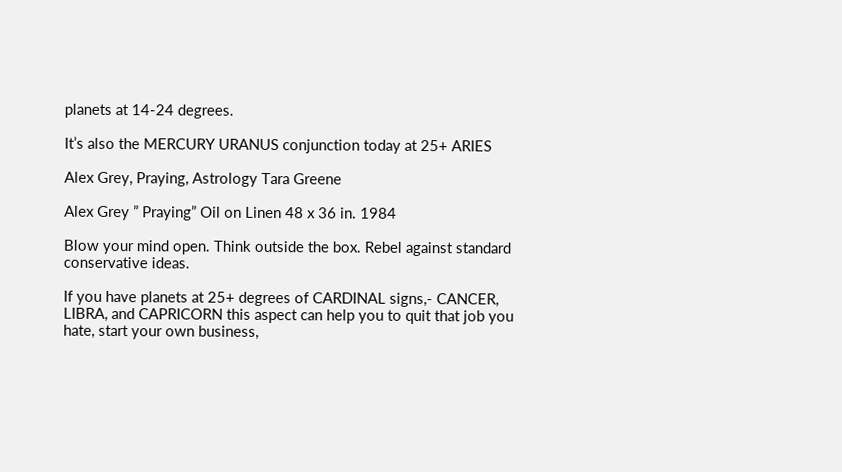planets at 14-24 degrees.

It’s also the MERCURY URANUS conjunction today at 25+ ARIES

Alex Grey, Praying, Astrology Tara Greene

Alex Grey ” Praying” Oil on Linen 48 x 36 in. 1984

Blow your mind open. Think outside the box. Rebel against standard conservative ideas.

If you have planets at 25+ degrees of CARDINAL signs,- CANCER, LIBRA, and CAPRICORN this aspect can help you to quit that job you hate, start your own business,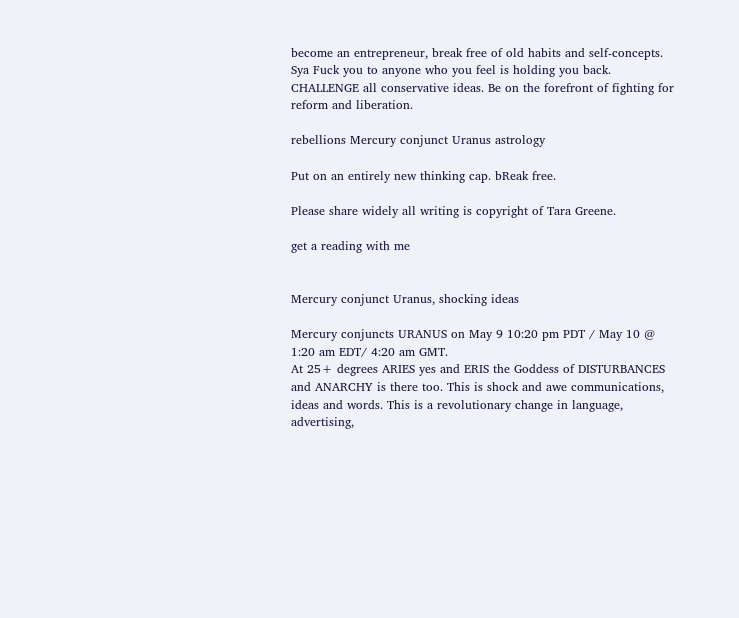become an entrepreneur, break free of old habits and self-concepts.  Sya Fuck you to anyone who you feel is holding you back. CHALLENGE all conservative ideas. Be on the forefront of fighting for reform and liberation.

rebellions Mercury conjunct Uranus astrology

Put on an entirely new thinking cap. bReak free.

Please share widely all writing is copyright of Tara Greene.

get a reading with me


Mercury conjunct Uranus, shocking ideas

Mercury conjuncts URANUS on May 9 10:20 pm PDT / May 10 @ 1:20 am EDT/ 4:20 am GMT.
At 25+ degrees ARIES yes and ERIS the Goddess of DISTURBANCES and ANARCHY is there too. This is shock and awe communications, ideas and words. This is a revolutionary change in language, advertising,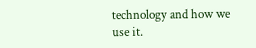technology and how we use it.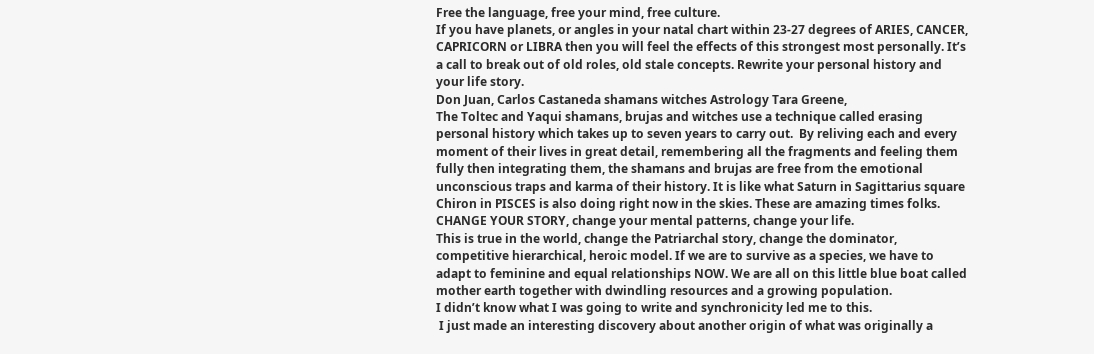Free the language, free your mind, free culture.
If you have planets, or angles in your natal chart within 23-27 degrees of ARIES, CANCER,  CAPRICORN or LIBRA then you will feel the effects of this strongest most personally. It’s a call to break out of old roles, old stale concepts. Rewrite your personal history and your life story.
Don Juan, Carlos Castaneda shamans witches Astrology Tara Greene,
The Toltec and Yaqui shamans, brujas and witches use a technique called erasing personal history which takes up to seven years to carry out.  By reliving each and every moment of their lives in great detail, remembering all the fragments and feeling them fully then integrating them, the shamans and brujas are free from the emotional unconscious traps and karma of their history. It is like what Saturn in Sagittarius square Chiron in PISCES is also doing right now in the skies. These are amazing times folks.
CHANGE YOUR STORY, change your mental patterns, change your life.
This is true in the world, change the Patriarchal story, change the dominator, competitive hierarchical, heroic model. If we are to survive as a species, we have to adapt to feminine and equal relationships NOW. We are all on this little blue boat called mother earth together with dwindling resources and a growing population.
I didn’t know what I was going to write and synchronicity led me to this.
 I just made an interesting discovery about another origin of what was originally a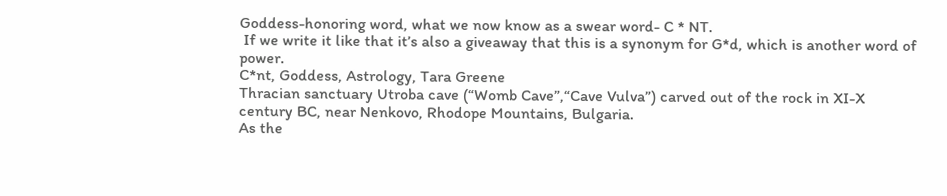Goddess-honoring word, what we now know as a swear word- C * NT.
 If we write it like that it’s also a giveaway that this is a synonym for G*d, which is another word of power.
C*nt, Goddess, Astrology, Tara Greene
Thracian sanctuary Utroba cave (“Womb Cave”,“Cave Vulva”) carved out of the rock in XI-X century BC, near Nenkovo, Rhodope Mountains, Bulgaria.
As the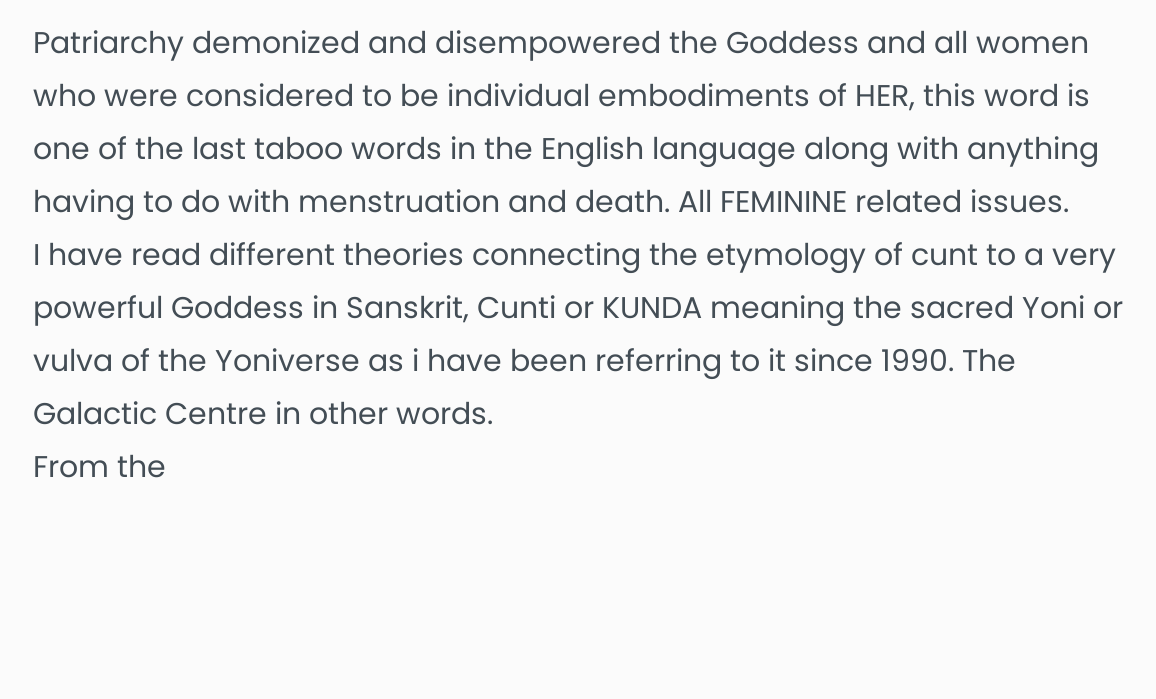Patriarchy demonized and disempowered the Goddess and all women who were considered to be individual embodiments of HER, this word is one of the last taboo words in the English language along with anything having to do with menstruation and death. All FEMININE related issues.
I have read different theories connecting the etymology of cunt to a very powerful Goddess in Sanskrit, Cunti or KUNDA meaning the sacred Yoni or vulva of the Yoniverse as i have been referring to it since 1990. The Galactic Centre in other words.
From the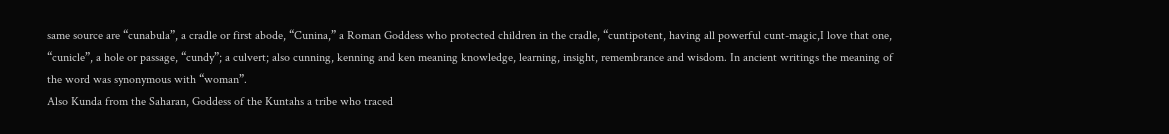same source are “cunabula”, a cradle or first abode, “Cunina,” a Roman Goddess who protected children in the cradle, “cuntipotent, having all powerful cunt-magic,I love that one, “cunicle”, a hole or passage, “cundy”; a culvert; also cunning, kenning and ken meaning knowledge, learning, insight, remembrance and wisdom. In ancient writings the meaning of the word was synonymous with “woman”.
Also Kunda from the Saharan, Goddess of the Kuntahs a tribe who traced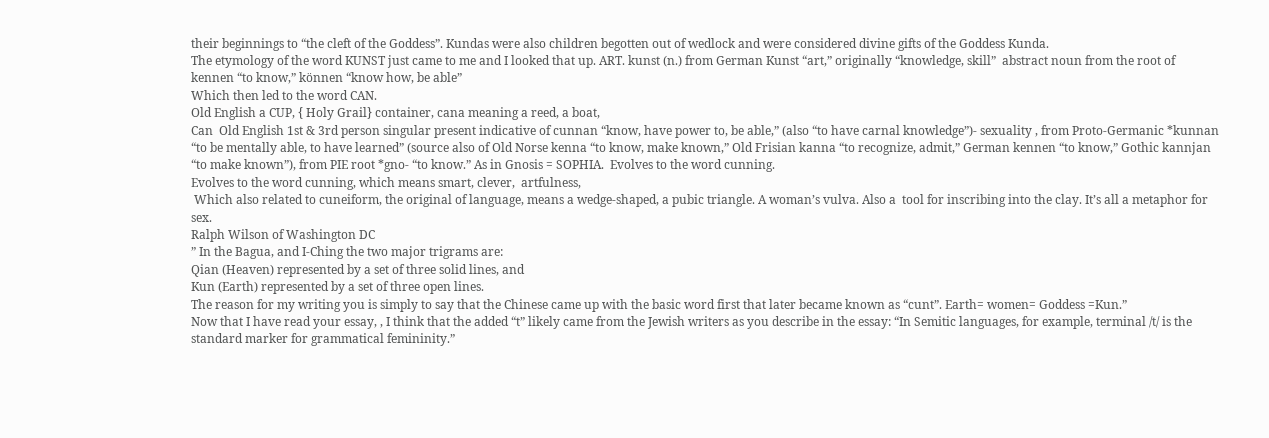their beginnings to “the cleft of the Goddess”. Kundas were also children begotten out of wedlock and were considered divine gifts of the Goddess Kunda.
The etymology of the word KUNST just came to me and I looked that up. ART. kunst (n.) from German Kunst “art,” originally “knowledge, skill”  abstract noun from the root of kennen “to know,” können “know how, be able”
Which then led to the word CAN.
Old English a CUP, { Holy Grail} container, cana meaning a reed, a boat,
Can  Old English 1st & 3rd person singular present indicative of cunnan “know, have power to, be able,” (also “to have carnal knowledge”)- sexuality , from Proto-Germanic *kunnan “to be mentally able, to have learned” (source also of Old Norse kenna “to know, make known,” Old Frisian kanna “to recognize, admit,” German kennen “to know,” Gothic kannjan “to make known”), from PIE root *gno- “to know.” As in Gnosis = SOPHIA.  Evolves to the word cunning.
Evolves to the word cunning, which means smart, clever,  artfulness,
 Which also related to cuneiform, the original of language, means a wedge-shaped, a pubic triangle. A woman’s vulva. Also a  tool for inscribing into the clay. It’s all a metaphor for sex.
Ralph Wilson of Washington DC
” In the Bagua, and I-Ching the two major trigrams are:
Qian (Heaven) represented by a set of three solid lines, and
Kun (Earth) represented by a set of three open lines.
The reason for my writing you is simply to say that the Chinese came up with the basic word first that later became known as “cunt”. Earth= women= Goddess =Kun.”
Now that I have read your essay, , I think that the added “t” likely came from the Jewish writers as you describe in the essay: “In Semitic languages, for example, terminal /t/ is the standard marker for grammatical femininity.”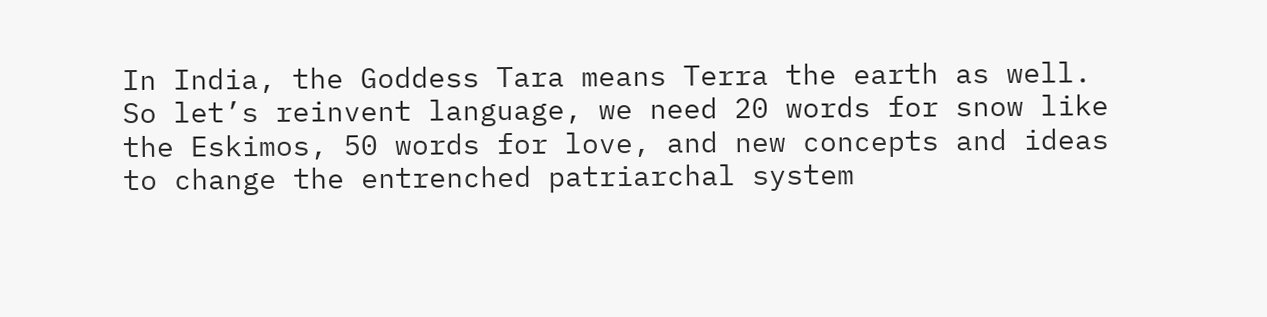In India, the Goddess Tara means Terra the earth as well.
So let’s reinvent language, we need 20 words for snow like the Eskimos, 50 words for love, and new concepts and ideas to change the entrenched patriarchal system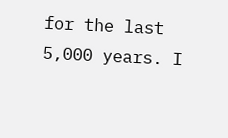for the last 5,000 years. I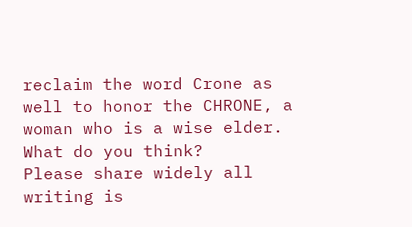reclaim the word Crone as well to honor the CHRONE, a woman who is a wise elder.
What do you think?
Please share widely all writing is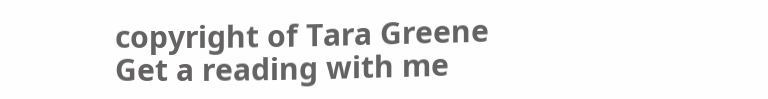copyright of Tara Greene
Get a reading with me